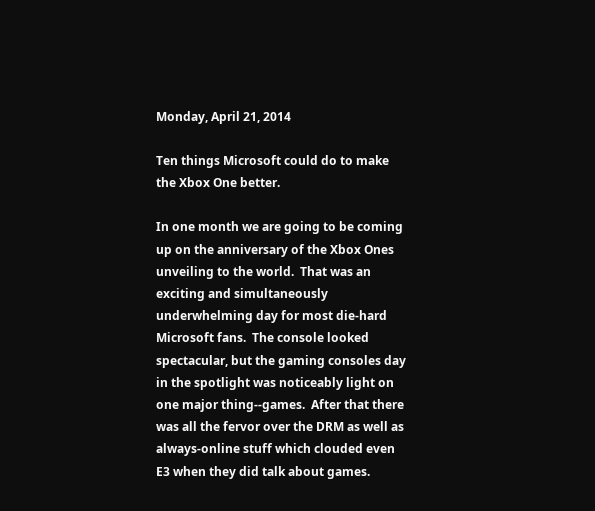Monday, April 21, 2014

Ten things Microsoft could do to make the Xbox One better.

In one month we are going to be coming up on the anniversary of the Xbox Ones unveiling to the world.  That was an exciting and simultaneously underwhelming day for most die-hard Microsoft fans.  The console looked spectacular, but the gaming consoles day in the spotlight was noticeably light on one major thing--games.  After that there was all the fervor over the DRM as well as always-online stuff which clouded even E3 when they did talk about games.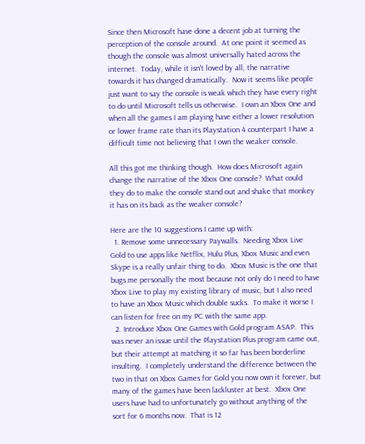Since then Microsoft have done a decent job at turning the perception of the console around.  At one point it seemed as though the console was almost universally hated across the internet.  Today, while it isn't loved by all, the narrative towards it has changed dramatically.  Now it seems like people just want to say the console is weak which they have every right to do until Microsoft tells us otherwise.  I own an Xbox One and when all the games I am playing have either a lower resolution or lower frame rate than its Playstation 4 counterpart I have a difficult time not believing that I own the weaker console.

All this got me thinking though.  How does Microsoft again change the narrative of the Xbox One console?  What could they do to make the console stand out and shake that monkey it has on its back as the weaker console?

Here are the 10 suggestions I came up with:
  1. Remove some unnecessary Paywalls.  Needing Xbox Live Gold to use apps like Netflix, Hulu Plus, Xbox Music and even Skype is a really unfair thing to do.  Xbox Music is the one that bugs me personally the most because not only do I need to have Xbox Live to play my existing library of music, but I also need to have an Xbox Music which double sucks.  To make it worse I can listen for free on my PC with the same app.
  2. Introduce Xbox One Games with Gold program ASAP.  This was never an issue until the Playstation Plus program came out, but their attempt at matching it so far has been borderline insulting.  I completely understand the difference between the two in that on Xbox Games for Gold you now own it forever, but many of the games have been lackluster at best.  Xbox One users have had to unfortunately go without anything of the sort for 6 months now.  That is 12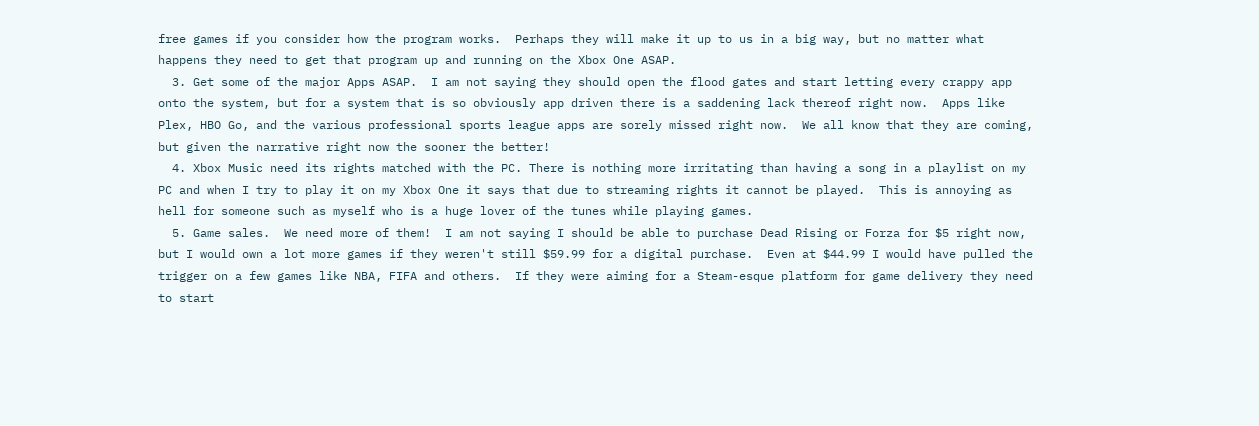free games if you consider how the program works.  Perhaps they will make it up to us in a big way, but no matter what happens they need to get that program up and running on the Xbox One ASAP.
  3. Get some of the major Apps ASAP.  I am not saying they should open the flood gates and start letting every crappy app onto the system, but for a system that is so obviously app driven there is a saddening lack thereof right now.  Apps like Plex, HBO Go, and the various professional sports league apps are sorely missed right now.  We all know that they are coming, but given the narrative right now the sooner the better!
  4. Xbox Music need its rights matched with the PC. There is nothing more irritating than having a song in a playlist on my PC and when I try to play it on my Xbox One it says that due to streaming rights it cannot be played.  This is annoying as hell for someone such as myself who is a huge lover of the tunes while playing games.
  5. Game sales.  We need more of them!  I am not saying I should be able to purchase Dead Rising or Forza for $5 right now, but I would own a lot more games if they weren't still $59.99 for a digital purchase.  Even at $44.99 I would have pulled the trigger on a few games like NBA, FIFA and others.  If they were aiming for a Steam-esque platform for game delivery they need to start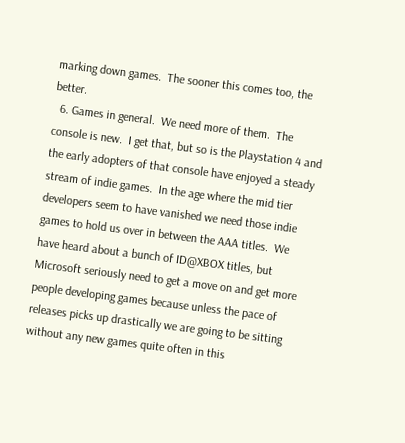marking down games.  The sooner this comes too, the better.
  6. Games in general.  We need more of them.  The console is new.  I get that, but so is the Playstation 4 and the early adopters of that console have enjoyed a steady stream of indie games.  In the age where the mid tier developers seem to have vanished we need those indie games to hold us over in between the AAA titles.  We have heard about a bunch of ID@XBOX titles, but Microsoft seriously need to get a move on and get more people developing games because unless the pace of releases picks up drastically we are going to be sitting without any new games quite often in this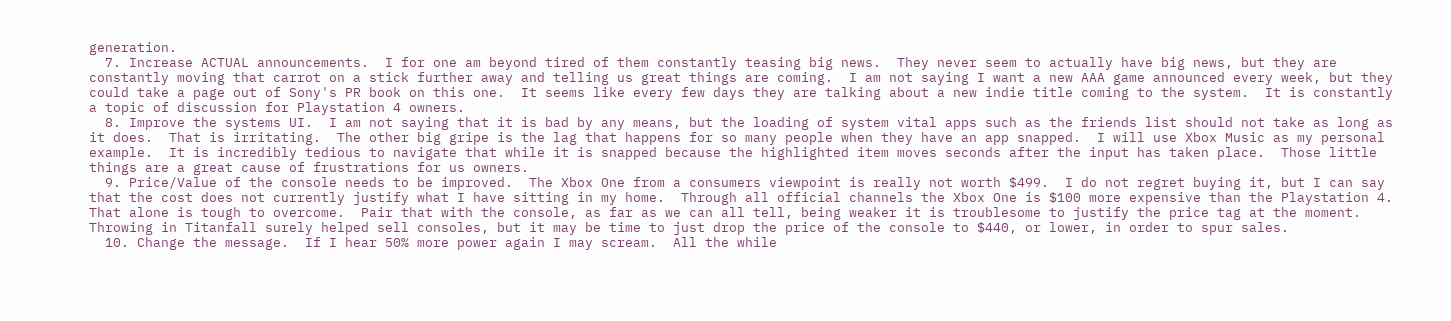generation.
  7. Increase ACTUAL announcements.  I for one am beyond tired of them constantly teasing big news.  They never seem to actually have big news, but they are constantly moving that carrot on a stick further away and telling us great things are coming.  I am not saying I want a new AAA game announced every week, but they could take a page out of Sony's PR book on this one.  It seems like every few days they are talking about a new indie title coming to the system.  It is constantly a topic of discussion for Playstation 4 owners.
  8. Improve the systems UI.  I am not saying that it is bad by any means, but the loading of system vital apps such as the friends list should not take as long as it does.  That is irritating.  The other big gripe is the lag that happens for so many people when they have an app snapped.  I will use Xbox Music as my personal example.  It is incredibly tedious to navigate that while it is snapped because the highlighted item moves seconds after the input has taken place.  Those little things are a great cause of frustrations for us owners.
  9. Price/Value of the console needs to be improved.  The Xbox One from a consumers viewpoint is really not worth $499.  I do not regret buying it, but I can say that the cost does not currently justify what I have sitting in my home.  Through all official channels the Xbox One is $100 more expensive than the Playstation 4.  That alone is tough to overcome.  Pair that with the console, as far as we can all tell, being weaker it is troublesome to justify the price tag at the moment.  Throwing in Titanfall surely helped sell consoles, but it may be time to just drop the price of the console to $440, or lower, in order to spur sales.
  10. Change the message.  If I hear 50% more power again I may scream.  All the while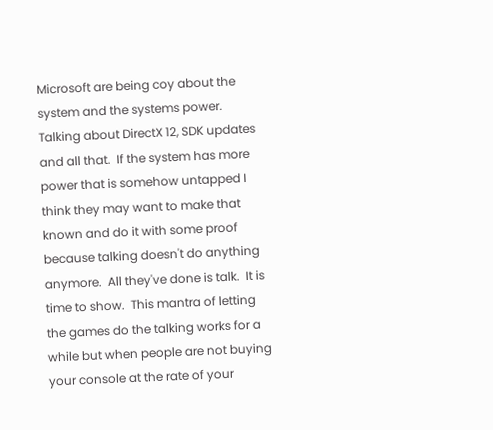Microsoft are being coy about the system and the systems power. Talking about DirectX 12, SDK updates and all that.  If the system has more power that is somehow untapped I think they may want to make that known and do it with some proof because talking doesn't do anything anymore.  All they've done is talk.  It is time to show.  This mantra of letting the games do the talking works for a while but when people are not buying your console at the rate of your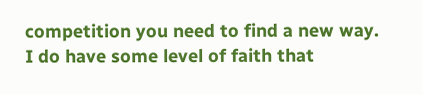competition you need to find a new way.
I do have some level of faith that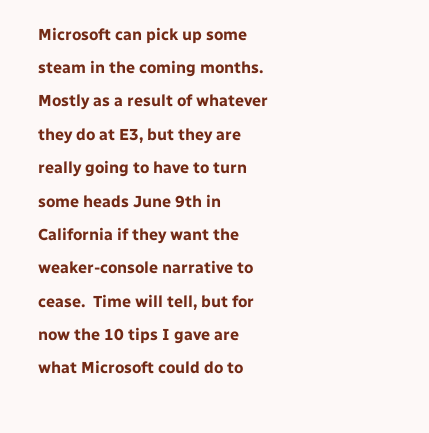Microsoft can pick up some steam in the coming months.  Mostly as a result of whatever they do at E3, but they are really going to have to turn some heads June 9th in California if they want the weaker-console narrative to cease.  Time will tell, but for now the 10 tips I gave are what Microsoft could do to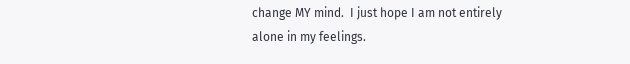change MY mind.  I just hope I am not entirely alone in my feelings.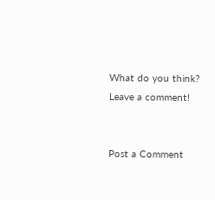What do you think?  Leave a comment!


Post a Comment